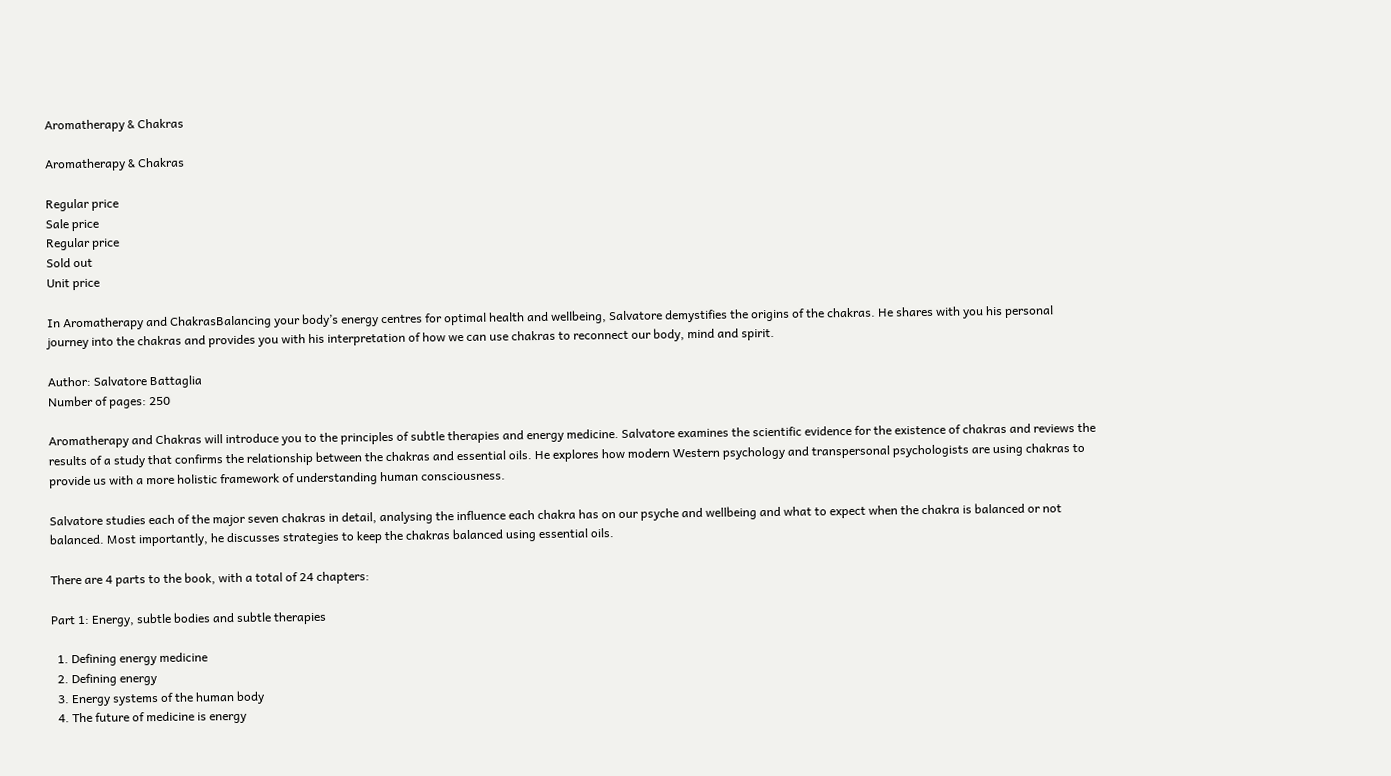Aromatherapy & Chakras

Aromatherapy & Chakras

Regular price
Sale price
Regular price
Sold out
Unit price

In Aromatherapy and ChakrasBalancing your body’s energy centres for optimal health and wellbeing, Salvatore demystifies the origins of the chakras. He shares with you his personal journey into the chakras and provides you with his interpretation of how we can use chakras to reconnect our body, mind and spirit.

Author: Salvatore Battaglia
Number of pages: 250

Aromatherapy and Chakras will introduce you to the principles of subtle therapies and energy medicine. Salvatore examines the scientific evidence for the existence of chakras and reviews the results of a study that confirms the relationship between the chakras and essential oils. He explores how modern Western psychology and transpersonal psychologists are using chakras to provide us with a more holistic framework of understanding human consciousness.

Salvatore studies each of the major seven chakras in detail, analysing the influence each chakra has on our psyche and wellbeing and what to expect when the chakra is balanced or not balanced. Most importantly, he discusses strategies to keep the chakras balanced using essential oils.

There are 4 parts to the book, with a total of 24 chapters:

Part 1: Energy, subtle bodies and subtle therapies

  1. Defining energy medicine
  2. Defining energy
  3. Energy systems of the human body
  4. The future of medicine is energy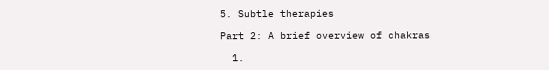5. Subtle therapies

Part 2: A brief overview of chakras

  1.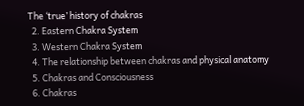The ‘true’ history of chakras
  2. Eastern Chakra System
  3. Western Chakra System
  4. The relationship between chakras and physical anatomy
  5. Chakras and Consciousness
  6. Chakras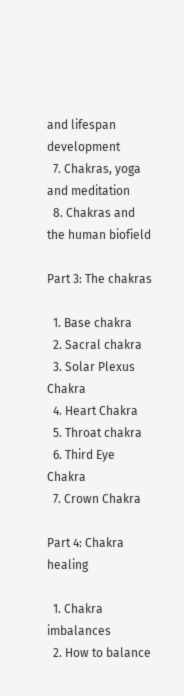and lifespan development
  7. Chakras, yoga and meditation
  8. Chakras and the human biofield

Part 3: The chakras

  1. Base chakra
  2. Sacral chakra
  3. Solar Plexus Chakra
  4. Heart Chakra
  5. Throat chakra
  6. Third Eye Chakra
  7. Crown Chakra

Part 4: Chakra healing

  1. Chakra imbalances
  2. How to balance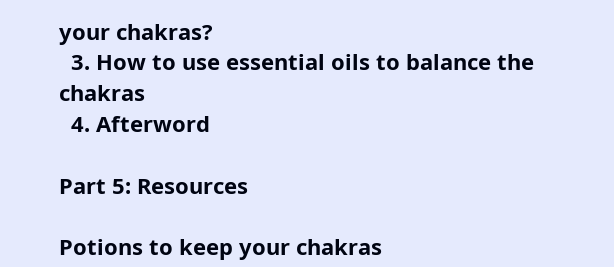your chakras?
  3. How to use essential oils to balance the chakras
  4. Afterword

Part 5: Resources

Potions to keep your chakras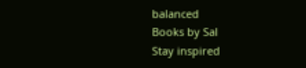balanced
Books by Sal
Stay inspired